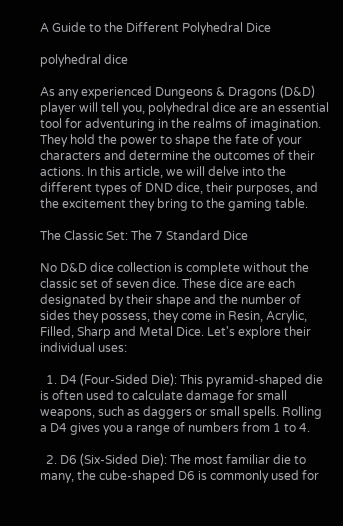A Guide to the Different Polyhedral Dice

polyhedral dice

As any experienced Dungeons & Dragons (D&D) player will tell you, polyhedral dice are an essential tool for adventuring in the realms of imagination. They hold the power to shape the fate of your characters and determine the outcomes of their actions. In this article, we will delve into the different types of DND dice, their purposes, and the excitement they bring to the gaming table.

The Classic Set: The 7 Standard Dice

No D&D dice collection is complete without the classic set of seven dice. These dice are each designated by their shape and the number of sides they possess, they come in Resin, Acrylic, Filled, Sharp and Metal Dice. Let's explore their individual uses:

  1. D4 (Four-Sided Die): This pyramid-shaped die is often used to calculate damage for small weapons, such as daggers or small spells. Rolling a D4 gives you a range of numbers from 1 to 4.

  2. D6 (Six-Sided Die): The most familiar die to many, the cube-shaped D6 is commonly used for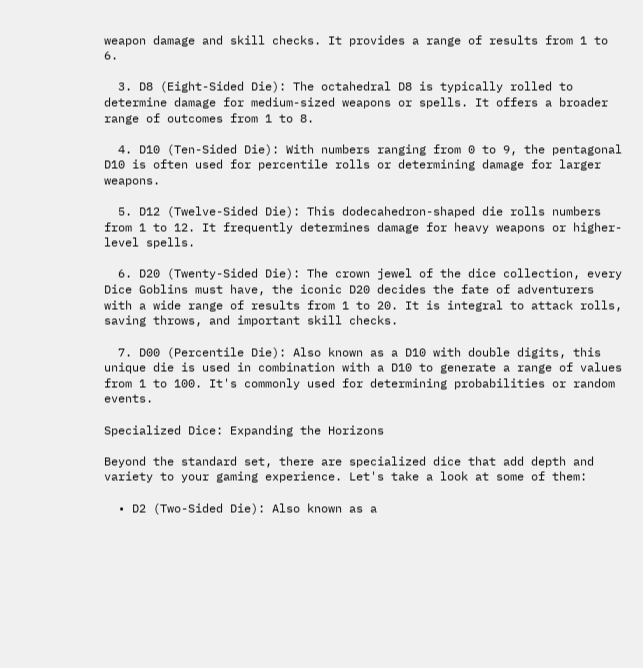weapon damage and skill checks. It provides a range of results from 1 to 6.

  3. D8 (Eight-Sided Die): The octahedral D8 is typically rolled to determine damage for medium-sized weapons or spells. It offers a broader range of outcomes from 1 to 8.

  4. D10 (Ten-Sided Die): With numbers ranging from 0 to 9, the pentagonal D10 is often used for percentile rolls or determining damage for larger weapons.

  5. D12 (Twelve-Sided Die): This dodecahedron-shaped die rolls numbers from 1 to 12. It frequently determines damage for heavy weapons or higher-level spells.

  6. D20 (Twenty-Sided Die): The crown jewel of the dice collection, every Dice Goblins must have, the iconic D20 decides the fate of adventurers with a wide range of results from 1 to 20. It is integral to attack rolls, saving throws, and important skill checks.

  7. D00 (Percentile Die): Also known as a D10 with double digits, this unique die is used in combination with a D10 to generate a range of values from 1 to 100. It's commonly used for determining probabilities or random events.

Specialized Dice: Expanding the Horizons

Beyond the standard set, there are specialized dice that add depth and variety to your gaming experience. Let's take a look at some of them:

  • D2 (Two-Sided Die): Also known as a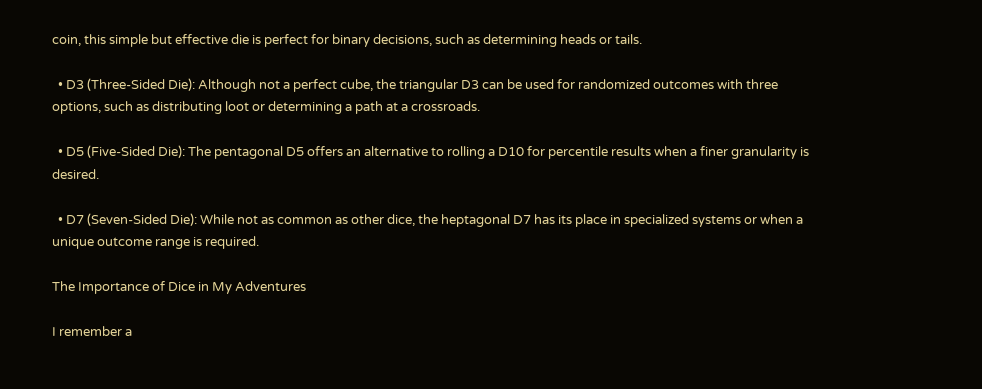coin, this simple but effective die is perfect for binary decisions, such as determining heads or tails.

  • D3 (Three-Sided Die): Although not a perfect cube, the triangular D3 can be used for randomized outcomes with three options, such as distributing loot or determining a path at a crossroads.

  • D5 (Five-Sided Die): The pentagonal D5 offers an alternative to rolling a D10 for percentile results when a finer granularity is desired.

  • D7 (Seven-Sided Die): While not as common as other dice, the heptagonal D7 has its place in specialized systems or when a unique outcome range is required.

The Importance of Dice in My Adventures

I remember a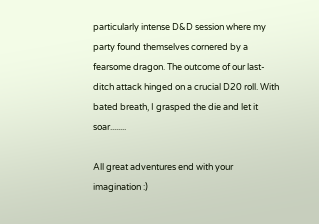particularly intense D&D session where my party found themselves cornered by a fearsome dragon. The outcome of our last-ditch attack hinged on a crucial D20 roll. With bated breath, I grasped the die and let it soar........

All great adventures end with your imagination :)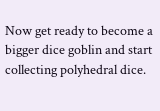Now get ready to become a bigger dice goblin and start collecting polyhedral dice.